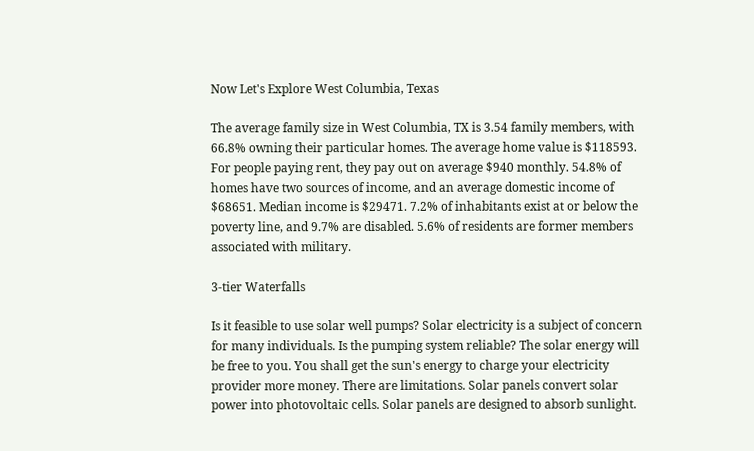Now Let's Explore West Columbia, Texas

The average family size in West Columbia, TX is 3.54 family members, with 66.8% owning their particular homes. The average home value is $118593. For people paying rent, they pay out on average $940 monthly. 54.8% of homes have two sources of income, and an average domestic income of $68651. Median income is $29471. 7.2% of inhabitants exist at or below the poverty line, and 9.7% are disabled. 5.6% of residents are former members associated with military.

3-tier Waterfalls

Is it feasible to use solar well pumps? Solar electricity is a subject of concern for many individuals. Is the pumping system reliable? The solar energy will be free to you. You shall get the sun's energy to charge your electricity provider more money. There are limitations. Solar panels convert solar power into photovoltaic cells. Solar panels are designed to absorb sunlight.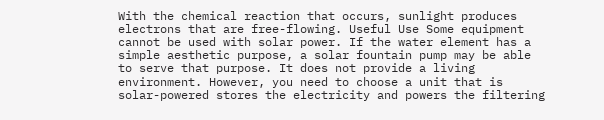With the chemical reaction that occurs, sunlight produces electrons that are free-flowing. Useful Use Some equipment cannot be used with solar power. If the water element has a simple aesthetic purpose, a solar fountain pump may be able to serve that purpose. It does not provide a living environment. However, you need to choose a unit that is solar-powered stores the electricity and powers the filtering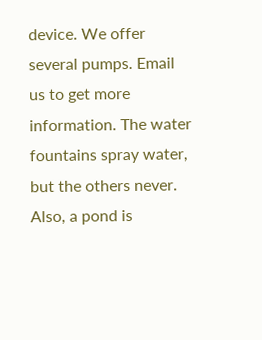device. We offer several pumps. Email us to get more information. The water fountains spray water, but the others never. Also, a pond is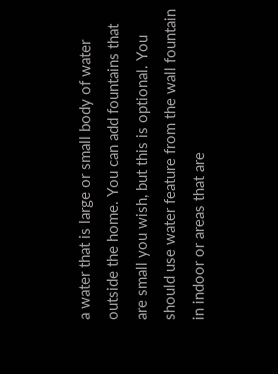a water that is large or small body of water outside the home. You can add fountains that are small you wish, but this is optional. You should use water feature from the wall fountain in indoor or areas that are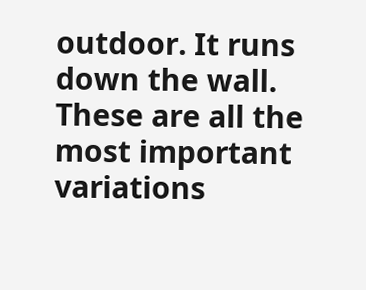outdoor. It runs down the wall. These are all the most important variations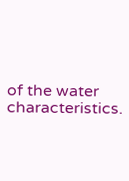of the water characteristics.